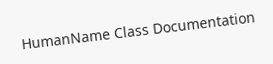HumanName Class Documentation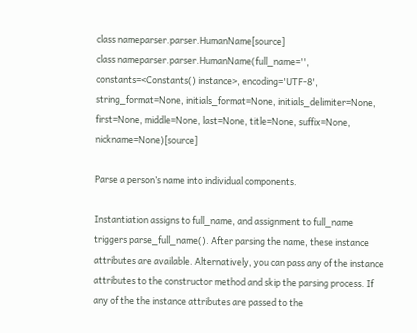class nameparser.parser.HumanName[source]
class nameparser.parser.HumanName(full_name='', constants=<Constants() instance>, encoding='UTF-8', string_format=None, initials_format=None, initials_delimiter=None, first=None, middle=None, last=None, title=None, suffix=None, nickname=None)[source]

Parse a person’s name into individual components.

Instantiation assigns to full_name, and assignment to full_name triggers parse_full_name(). After parsing the name, these instance attributes are available. Alternatively, you can pass any of the instance attributes to the constructor method and skip the parsing process. If any of the the instance attributes are passed to the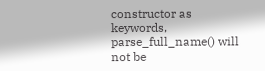constructor as keywords, parse_full_name() will not be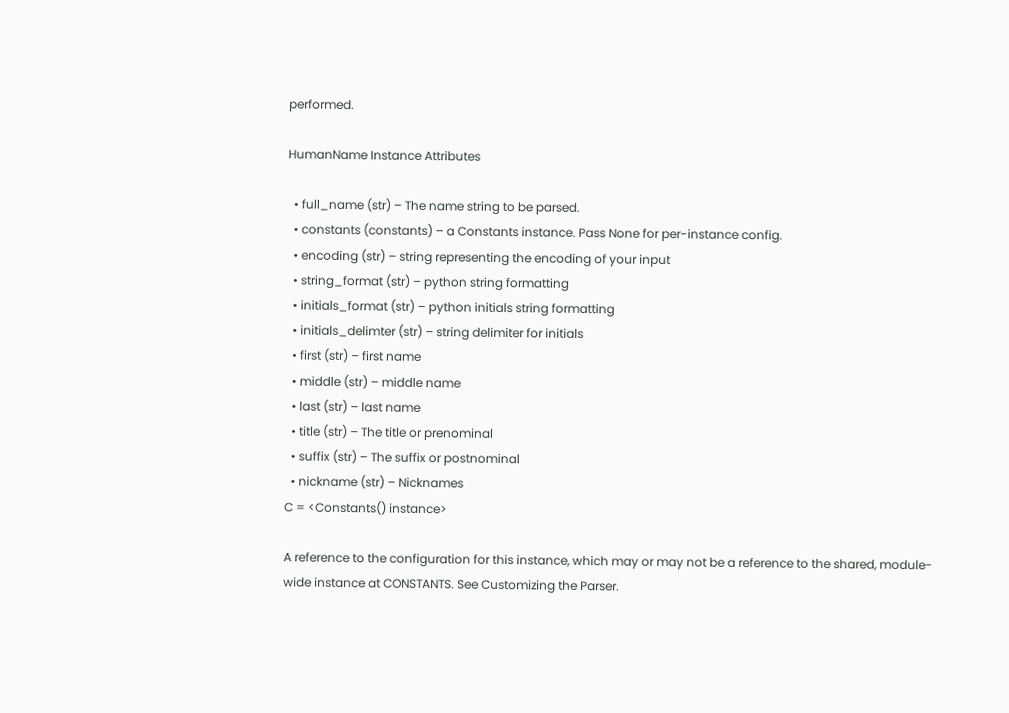performed.

HumanName Instance Attributes

  • full_name (str) – The name string to be parsed.
  • constants (constants) – a Constants instance. Pass None for per-instance config.
  • encoding (str) – string representing the encoding of your input
  • string_format (str) – python string formatting
  • initials_format (str) – python initials string formatting
  • initials_delimter (str) – string delimiter for initials
  • first (str) – first name
  • middle (str) – middle name
  • last (str) – last name
  • title (str) – The title or prenominal
  • suffix (str) – The suffix or postnominal
  • nickname (str) – Nicknames
C = <Constants() instance>

A reference to the configuration for this instance, which may or may not be a reference to the shared, module-wide instance at CONSTANTS. See Customizing the Parser.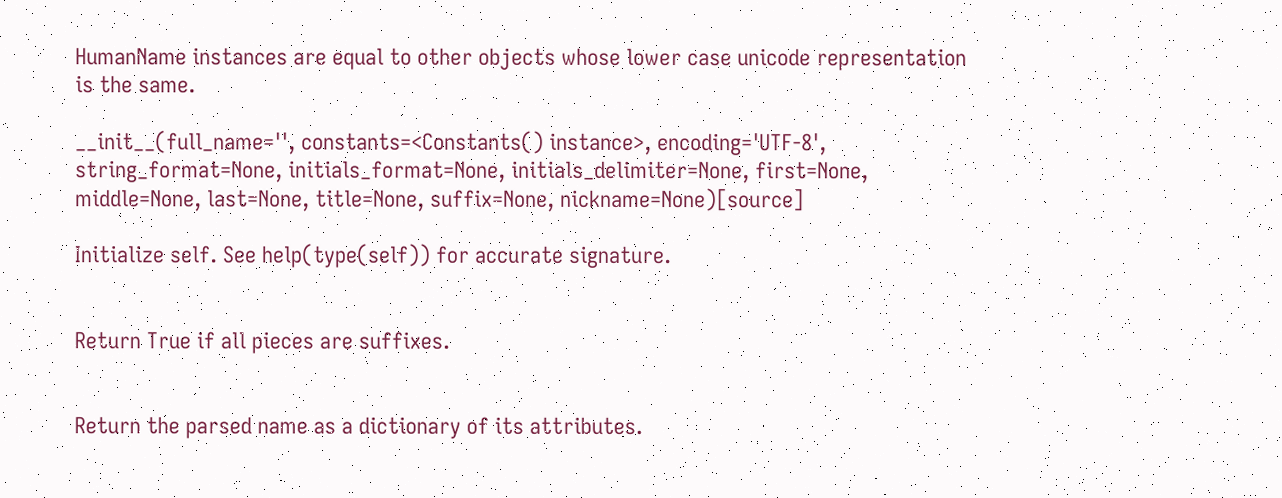HumanName instances are equal to other objects whose lower case unicode representation is the same.

__init__(full_name='', constants=<Constants() instance>, encoding='UTF-8', string_format=None, initials_format=None, initials_delimiter=None, first=None, middle=None, last=None, title=None, suffix=None, nickname=None)[source]

Initialize self. See help(type(self)) for accurate signature.


Return True if all pieces are suffixes.


Return the parsed name as a dictionary of its attributes.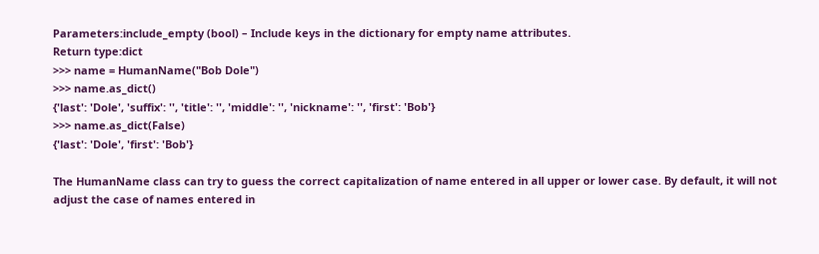Parameters:include_empty (bool) – Include keys in the dictionary for empty name attributes.
Return type:dict
>>> name = HumanName("Bob Dole")
>>> name.as_dict()
{'last': 'Dole', 'suffix': '', 'title': '', 'middle': '', 'nickname': '', 'first': 'Bob'}
>>> name.as_dict(False)
{'last': 'Dole', 'first': 'Bob'}

The HumanName class can try to guess the correct capitalization of name entered in all upper or lower case. By default, it will not adjust the case of names entered in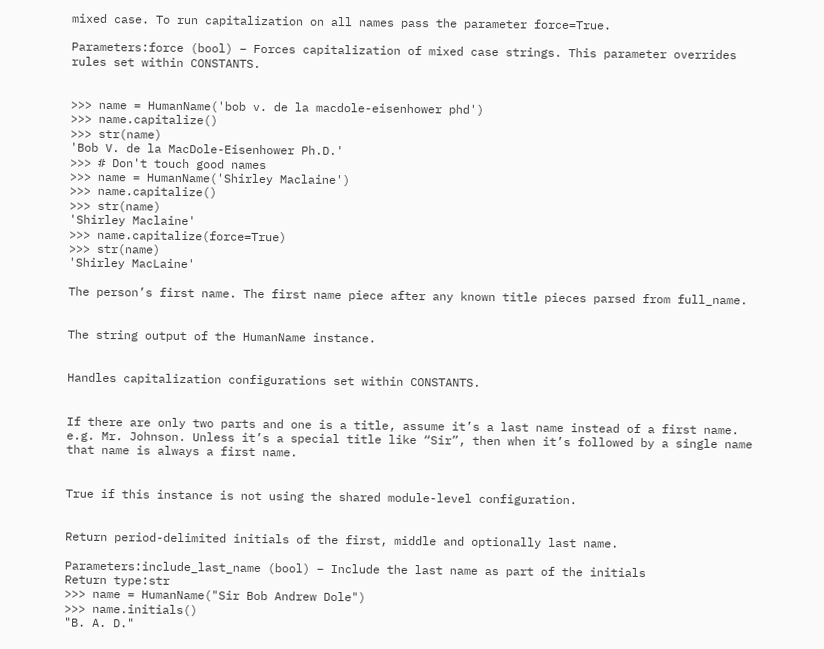mixed case. To run capitalization on all names pass the parameter force=True.

Parameters:force (bool) – Forces capitalization of mixed case strings. This parameter overrides rules set within CONSTANTS.


>>> name = HumanName('bob v. de la macdole-eisenhower phd')
>>> name.capitalize()
>>> str(name)
'Bob V. de la MacDole-Eisenhower Ph.D.'
>>> # Don't touch good names
>>> name = HumanName('Shirley Maclaine')
>>> name.capitalize()
>>> str(name)
'Shirley Maclaine'
>>> name.capitalize(force=True)
>>> str(name)
'Shirley MacLaine'

The person’s first name. The first name piece after any known title pieces parsed from full_name.


The string output of the HumanName instance.


Handles capitalization configurations set within CONSTANTS.


If there are only two parts and one is a title, assume it’s a last name instead of a first name. e.g. Mr. Johnson. Unless it’s a special title like “Sir”, then when it’s followed by a single name that name is always a first name.


True if this instance is not using the shared module-level configuration.


Return period-delimited initials of the first, middle and optionally last name.

Parameters:include_last_name (bool) – Include the last name as part of the initials
Return type:str
>>> name = HumanName("Sir Bob Andrew Dole")
>>> name.initials()
"B. A. D."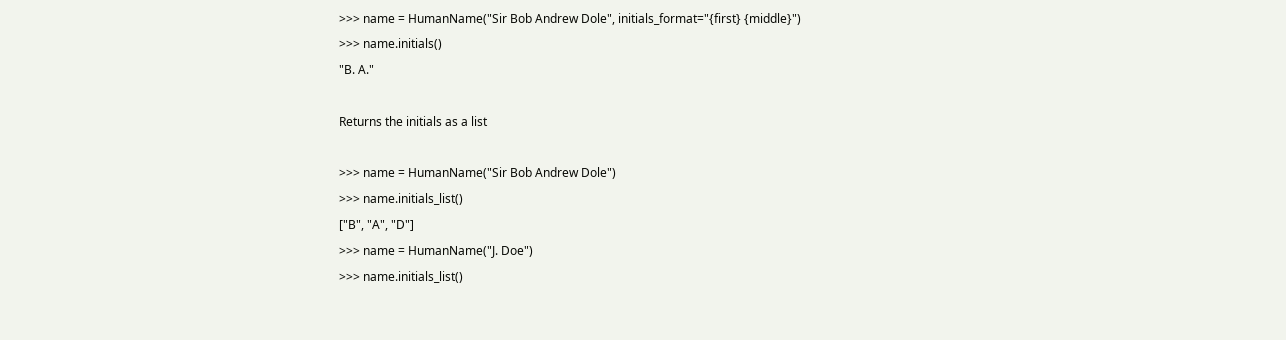>>> name = HumanName("Sir Bob Andrew Dole", initials_format="{first} {middle}")
>>> name.initials()
"B. A."

Returns the initials as a list

>>> name = HumanName("Sir Bob Andrew Dole")
>>> name.initials_list()
["B", "A", "D"]
>>> name = HumanName("J. Doe")
>>> name.initials_list()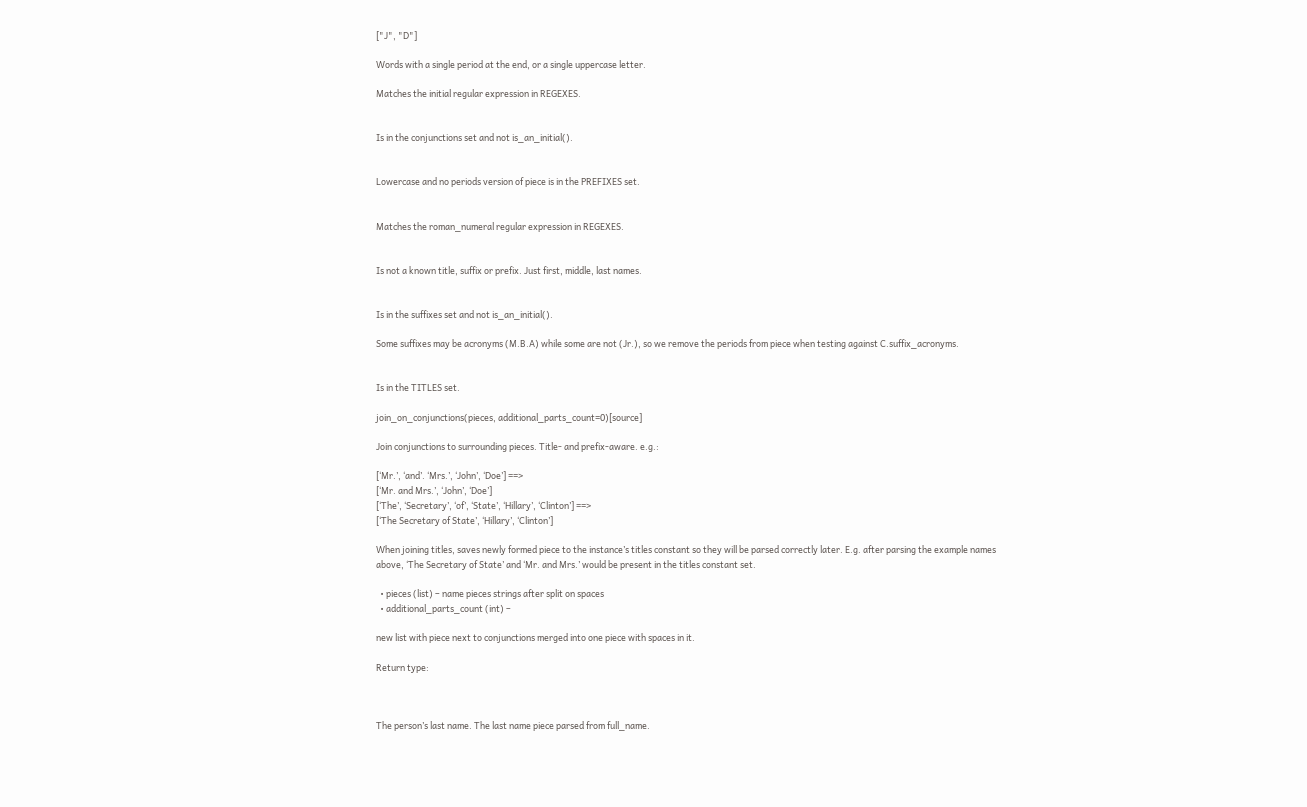["J", "D"]

Words with a single period at the end, or a single uppercase letter.

Matches the initial regular expression in REGEXES.


Is in the conjunctions set and not is_an_initial().


Lowercase and no periods version of piece is in the PREFIXES set.


Matches the roman_numeral regular expression in REGEXES.


Is not a known title, suffix or prefix. Just first, middle, last names.


Is in the suffixes set and not is_an_initial().

Some suffixes may be acronyms (M.B.A) while some are not (Jr.), so we remove the periods from piece when testing against C.suffix_acronyms.


Is in the TITLES set.

join_on_conjunctions(pieces, additional_parts_count=0)[source]

Join conjunctions to surrounding pieces. Title- and prefix-aware. e.g.:

[‘Mr.’, ‘and’. ‘Mrs.’, ‘John’, ‘Doe’] ==>
[‘Mr. and Mrs.’, ‘John’, ‘Doe’]
[‘The’, ‘Secretary’, ‘of’, ‘State’, ‘Hillary’, ‘Clinton’] ==>
[‘The Secretary of State’, ‘Hillary’, ‘Clinton’]

When joining titles, saves newly formed piece to the instance’s titles constant so they will be parsed correctly later. E.g. after parsing the example names above, ‘The Secretary of State’ and ‘Mr. and Mrs.’ would be present in the titles constant set.

  • pieces (list) – name pieces strings after split on spaces
  • additional_parts_count (int) –

new list with piece next to conjunctions merged into one piece with spaces in it.

Return type:



The person’s last name. The last name piece parsed from full_name.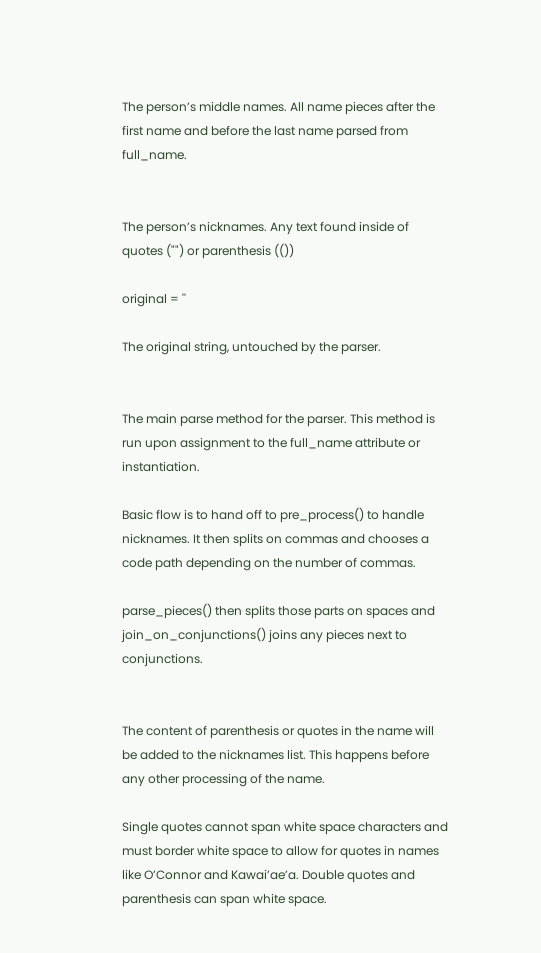The person’s middle names. All name pieces after the first name and before the last name parsed from full_name.


The person’s nicknames. Any text found inside of quotes ("") or parenthesis (())

original = ''

The original string, untouched by the parser.


The main parse method for the parser. This method is run upon assignment to the full_name attribute or instantiation.

Basic flow is to hand off to pre_process() to handle nicknames. It then splits on commas and chooses a code path depending on the number of commas.

parse_pieces() then splits those parts on spaces and join_on_conjunctions() joins any pieces next to conjunctions.


The content of parenthesis or quotes in the name will be added to the nicknames list. This happens before any other processing of the name.

Single quotes cannot span white space characters and must border white space to allow for quotes in names like O’Connor and Kawai’ae’a. Double quotes and parenthesis can span white space.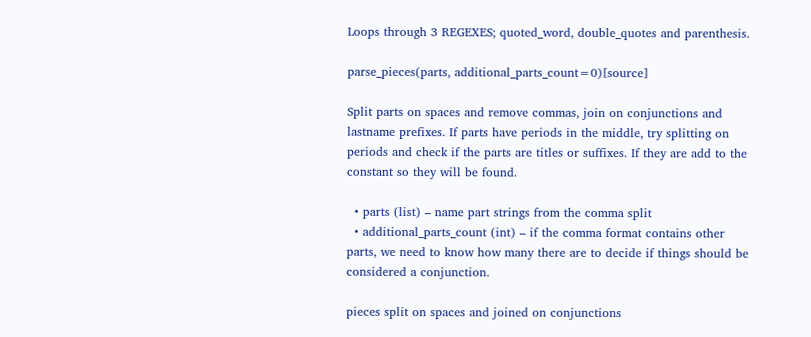Loops through 3 REGEXES; quoted_word, double_quotes and parenthesis.

parse_pieces(parts, additional_parts_count=0)[source]

Split parts on spaces and remove commas, join on conjunctions and lastname prefixes. If parts have periods in the middle, try splitting on periods and check if the parts are titles or suffixes. If they are add to the constant so they will be found.

  • parts (list) – name part strings from the comma split
  • additional_parts_count (int) – if the comma format contains other parts, we need to know how many there are to decide if things should be considered a conjunction.

pieces split on spaces and joined on conjunctions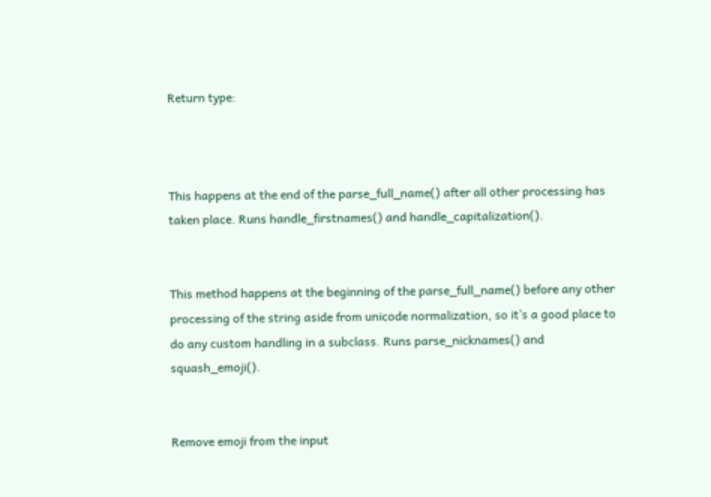Return type:



This happens at the end of the parse_full_name() after all other processing has taken place. Runs handle_firstnames() and handle_capitalization().


This method happens at the beginning of the parse_full_name() before any other processing of the string aside from unicode normalization, so it’s a good place to do any custom handling in a subclass. Runs parse_nicknames() and squash_emoji().


Remove emoji from the input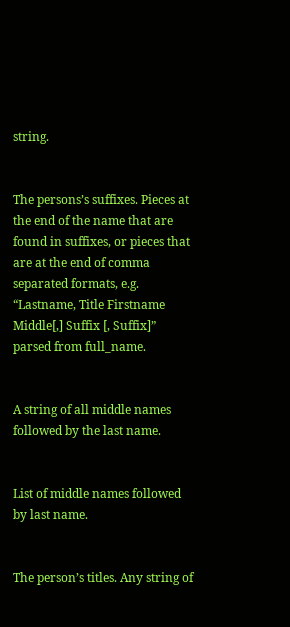string.


The persons’s suffixes. Pieces at the end of the name that are found in suffixes, or pieces that are at the end of comma separated formats, e.g. “Lastname, Title Firstname Middle[,] Suffix [, Suffix]” parsed from full_name.


A string of all middle names followed by the last name.


List of middle names followed by last name.


The person’s titles. Any string of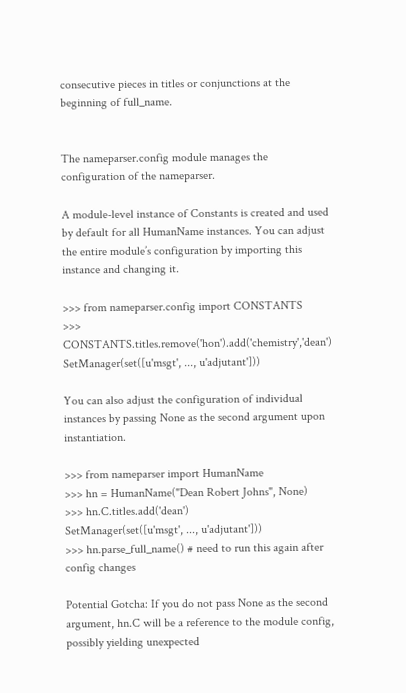consecutive pieces in titles or conjunctions at the beginning of full_name.


The nameparser.config module manages the configuration of the nameparser.

A module-level instance of Constants is created and used by default for all HumanName instances. You can adjust the entire module’s configuration by importing this instance and changing it.

>>> from nameparser.config import CONSTANTS
>>> CONSTANTS.titles.remove('hon').add('chemistry','dean')
SetManager(set([u'msgt', ..., u'adjutant']))

You can also adjust the configuration of individual instances by passing None as the second argument upon instantiation.

>>> from nameparser import HumanName
>>> hn = HumanName("Dean Robert Johns", None)
>>> hn.C.titles.add('dean')
SetManager(set([u'msgt', ..., u'adjutant']))
>>> hn.parse_full_name() # need to run this again after config changes

Potential Gotcha: If you do not pass None as the second argument, hn.C will be a reference to the module config, possibly yielding unexpected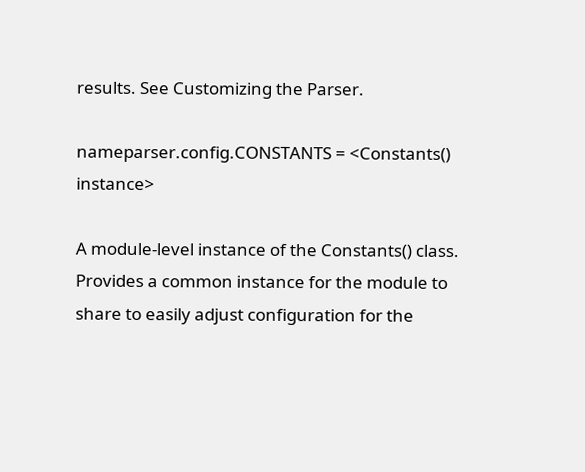results. See Customizing the Parser.

nameparser.config.CONSTANTS = <Constants() instance>

A module-level instance of the Constants() class. Provides a common instance for the module to share to easily adjust configuration for the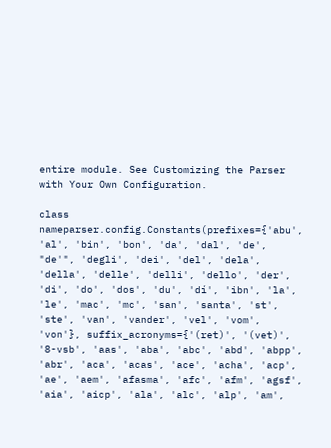entire module. See Customizing the Parser with Your Own Configuration.

class nameparser.config.Constants(prefixes={'abu', 'al', 'bin', 'bon', 'da', 'dal', 'de', "de'", 'degli', 'dei', 'del', 'dela', 'della', 'delle', 'delli', 'dello', 'der', 'di', 'do', 'dos', 'du', 'dí', 'ibn', 'la', 'le', 'mac', 'mc', 'san', 'santa', 'st', 'ste', 'van', 'vander', 'vel', 'vom', 'von'}, suffix_acronyms={'(ret)', '(vet)', '8-vsb', 'aas', 'aba', 'abc', 'abd', 'abpp', 'abr', 'aca', 'acas', 'ace', 'acha', 'acp', 'ae', 'aem', 'afasma', 'afc', 'afm', 'agsf', 'aia', 'aicp', 'ala', 'alc', 'alp', 'am',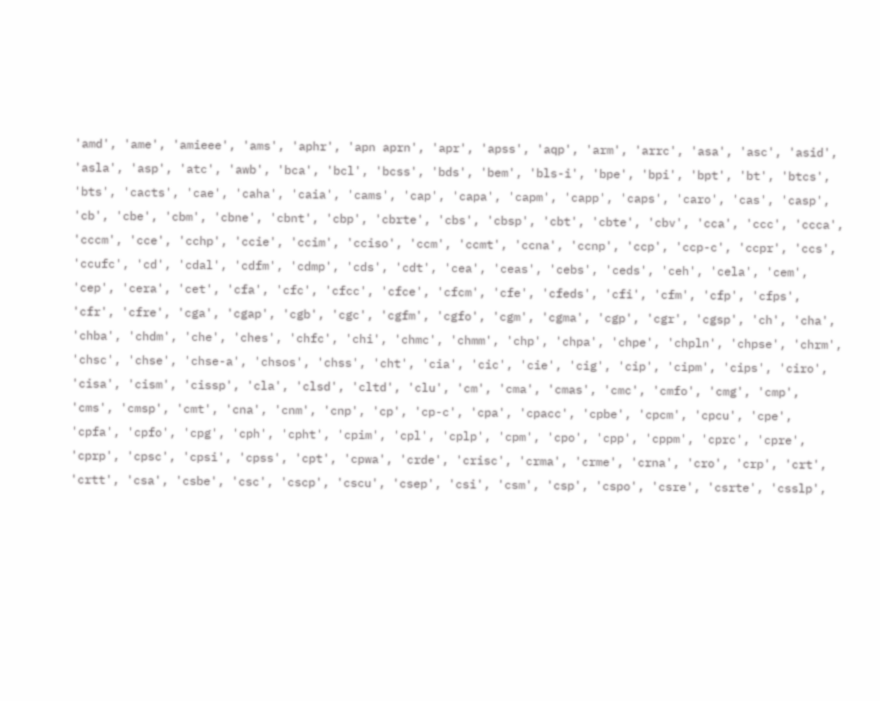'amd', 'ame', 'amieee', 'ams', 'aphr', 'apn aprn', 'apr', 'apss', 'aqp', 'arm', 'arrc', 'asa', 'asc', 'asid', 'asla', 'asp', 'atc', 'awb', 'bca', 'bcl', 'bcss', 'bds', 'bem', 'bls-i', 'bpe', 'bpi', 'bpt', 'bt', 'btcs', 'bts', 'cacts', 'cae', 'caha', 'caia', 'cams', 'cap', 'capa', 'capm', 'capp', 'caps', 'caro', 'cas', 'casp', 'cb', 'cbe', 'cbm', 'cbne', 'cbnt', 'cbp', 'cbrte', 'cbs', 'cbsp', 'cbt', 'cbte', 'cbv', 'cca', 'ccc', 'ccca', 'cccm', 'cce', 'cchp', 'ccie', 'ccim', 'cciso', 'ccm', 'ccmt', 'ccna', 'ccnp', 'ccp', 'ccp-c', 'ccpr', 'ccs', 'ccufc', 'cd', 'cdal', 'cdfm', 'cdmp', 'cds', 'cdt', 'cea', 'ceas', 'cebs', 'ceds', 'ceh', 'cela', 'cem', 'cep', 'cera', 'cet', 'cfa', 'cfc', 'cfcc', 'cfce', 'cfcm', 'cfe', 'cfeds', 'cfi', 'cfm', 'cfp', 'cfps', 'cfr', 'cfre', 'cga', 'cgap', 'cgb', 'cgc', 'cgfm', 'cgfo', 'cgm', 'cgma', 'cgp', 'cgr', 'cgsp', 'ch', 'cha', 'chba', 'chdm', 'che', 'ches', 'chfc', 'chi', 'chmc', 'chmm', 'chp', 'chpa', 'chpe', 'chpln', 'chpse', 'chrm', 'chsc', 'chse', 'chse-a', 'chsos', 'chss', 'cht', 'cia', 'cic', 'cie', 'cig', 'cip', 'cipm', 'cips', 'ciro', 'cisa', 'cism', 'cissp', 'cla', 'clsd', 'cltd', 'clu', 'cm', 'cma', 'cmas', 'cmc', 'cmfo', 'cmg', 'cmp', 'cms', 'cmsp', 'cmt', 'cna', 'cnm', 'cnp', 'cp', 'cp-c', 'cpa', 'cpacc', 'cpbe', 'cpcm', 'cpcu', 'cpe', 'cpfa', 'cpfo', 'cpg', 'cph', 'cpht', 'cpim', 'cpl', 'cplp', 'cpm', 'cpo', 'cpp', 'cppm', 'cprc', 'cpre', 'cprp', 'cpsc', 'cpsi', 'cpss', 'cpt', 'cpwa', 'crde', 'crisc', 'crma', 'crme', 'crna', 'cro', 'crp', 'crt', 'crtt', 'csa', 'csbe', 'csc', 'cscp', 'cscu', 'csep', 'csi', 'csm', 'csp', 'cspo', 'csre', 'csrte', 'csslp',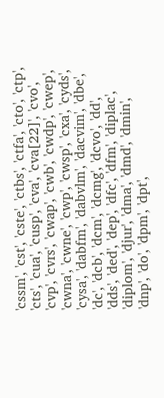'cssm', 'cst', 'cste', 'ctbs', 'ctfa', 'cto', 'ctp', 'cts', 'cua', 'cusp', 'cva', 'cva[22]', 'cvo', 'cvp', 'cvrs', 'cwap', 'cwb', 'cwdp', 'cwep', 'cwna', 'cwne', 'cwp', 'cwsp', 'cxa', 'cyds', 'cysa', 'dabfm', 'dabvlm', 'dacvim', 'dbe', 'dc', 'dcb', 'dcm', 'dcmg', 'dcvo', 'dd', 'dds', 'ded', 'dep', 'dfc', 'dfm', 'diplac', 'diplom', 'djur', 'dma', 'dmd', 'dmin', 'dnp', 'do', 'dpm', 'dpt',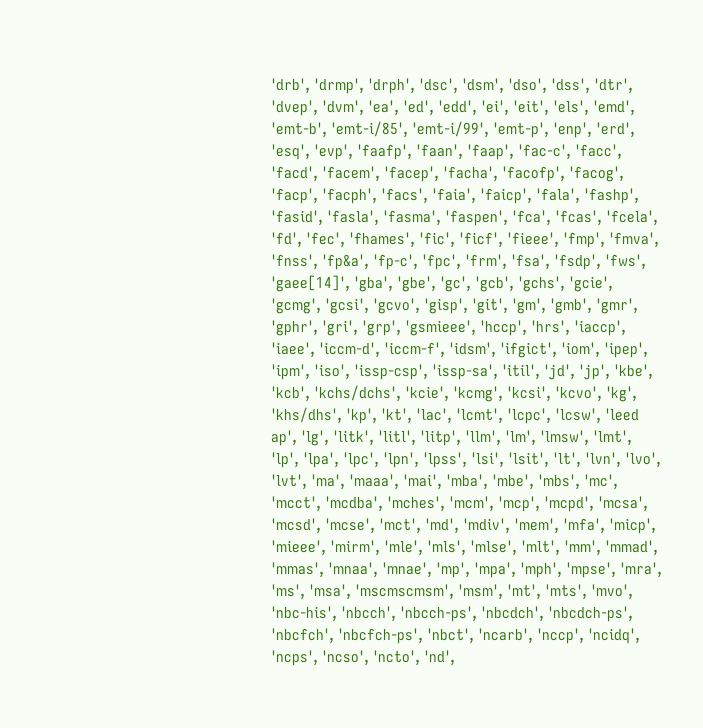'drb', 'drmp', 'drph', 'dsc', 'dsm', 'dso', 'dss', 'dtr', 'dvep', 'dvm', 'ea', 'ed', 'edd', 'ei', 'eit', 'els', 'emd', 'emt-b', 'emt-i/85', 'emt-i/99', 'emt-p', 'enp', 'erd', 'esq', 'evp', 'faafp', 'faan', 'faap', 'fac-c', 'facc', 'facd', 'facem', 'facep', 'facha', 'facofp', 'facog', 'facp', 'facph', 'facs', 'faia', 'faicp', 'fala', 'fashp', 'fasid', 'fasla', 'fasma', 'faspen', 'fca', 'fcas', 'fcela', 'fd', 'fec', 'fhames', 'fic', 'ficf', 'fieee', 'fmp', 'fmva', 'fnss', 'fp&a', 'fp-c', 'fpc', 'frm', 'fsa', 'fsdp', 'fws', 'gaee[14]', 'gba', 'gbe', 'gc', 'gcb', 'gchs', 'gcie', 'gcmg', 'gcsi', 'gcvo', 'gisp', 'git', 'gm', 'gmb', 'gmr', 'gphr', 'gri', 'grp', 'gsmieee', 'hccp', 'hrs', 'iaccp', 'iaee', 'iccm-d', 'iccm-f', 'idsm', 'ifgict', 'iom', 'ipep', 'ipm', 'iso', 'issp-csp', 'issp-sa', 'itil', 'jd', 'jp', 'kbe', 'kcb', 'kchs/dchs', 'kcie', 'kcmg', 'kcsi', 'kcvo', 'kg', 'khs/dhs', 'kp', 'kt', 'lac', 'lcmt', 'lcpc', 'lcsw', 'leed ap', 'lg', 'litk', 'litl', 'litp', 'llm', 'lm', 'lmsw', 'lmt', 'lp', 'lpa', 'lpc', 'lpn', 'lpss', 'lsi', 'lsit', 'lt', 'lvn', 'lvo', 'lvt', 'ma', 'maaa', 'mai', 'mba', 'mbe', 'mbs', 'mc', 'mcct', 'mcdba', 'mches', 'mcm', 'mcp', 'mcpd', 'mcsa', 'mcsd', 'mcse', 'mct', 'md', 'mdiv', 'mem', 'mfa', 'micp', 'mieee', 'mirm', 'mle', 'mls', 'mlse', 'mlt', 'mm', 'mmad', 'mmas', 'mnaa', 'mnae', 'mp', 'mpa', 'mph', 'mpse', 'mra', 'ms', 'msa', 'mscmscmsm', 'msm', 'mt', 'mts', 'mvo', 'nbc-his', 'nbcch', 'nbcch-ps', 'nbcdch', 'nbcdch-ps', 'nbcfch', 'nbcfch-ps', 'nbct', 'ncarb', 'nccp', 'ncidq', 'ncps', 'ncso', 'ncto', 'nd',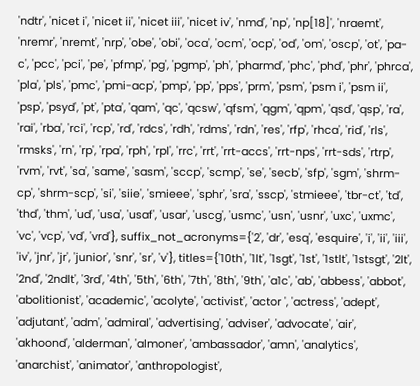'ndtr', 'nicet i', 'nicet ii', 'nicet iii', 'nicet iv', 'nmd', 'np', 'np[18]', 'nraemt', 'nremr', 'nremt', 'nrp', 'obe', 'obi', 'oca', 'ocm', 'ocp', 'od', 'om', 'oscp', 'ot', 'pa-c', 'pcc', 'pci', 'pe', 'pfmp', 'pg', 'pgmp', 'ph', 'pharmd', 'phc', 'phd', 'phr', 'phrca', 'pla', 'pls', 'pmc', 'pmi-acp', 'pmp', 'pp', 'pps', 'prm', 'psm', 'psm i', 'psm ii', 'psp', 'psyd', 'pt', 'pta', 'qam', 'qc', 'qcsw', 'qfsm', 'qgm', 'qpm', 'qsd', 'qsp', 'ra', 'rai', 'rba', 'rci', 'rcp', 'rd', 'rdcs', 'rdh', 'rdms', 'rdn', 'res', 'rfp', 'rhca', 'rid', 'rls', 'rmsks', 'rn', 'rp', 'rpa', 'rph', 'rpl', 'rrc', 'rrt', 'rrt-accs', 'rrt-nps', 'rrt-sds', 'rtrp', 'rvm', 'rvt', 'sa', 'same', 'sasm', 'sccp', 'scmp', 'se', 'secb', 'sfp', 'sgm', 'shrm-cp', 'shrm-scp', 'si', 'siie', 'smieee', 'sphr', 'sra', 'sscp', 'stmieee', 'tbr-ct', 'td', 'thd', 'thm', 'ud', 'usa', 'usaf', 'usar', 'uscg', 'usmc', 'usn', 'usnr', 'uxc', 'uxmc', 'vc', 'vcp', 'vd', 'vrd'}, suffix_not_acronyms={'2', 'dr', 'esq', 'esquire', 'i', 'ii', 'iii', 'iv', 'jnr', 'jr', 'junior', 'snr', 'sr', 'v'}, titles={'10th', '1lt', '1sgt', '1st', '1stlt', '1stsgt', '2lt', '2nd', '2ndlt', '3rd', '4th', '5th', '6th', '7th', '8th', '9th', 'a1c', 'ab', 'abbess', 'abbot', 'abolitionist', 'academic', 'acolyte', 'activist', 'actor ', 'actress', 'adept', 'adjutant', 'adm', 'admiral', 'advertising', 'adviser', 'advocate', 'air', 'akhoond', 'alderman', 'almoner', 'ambassador', 'amn', 'analytics', 'anarchist', 'animator', 'anthropologist',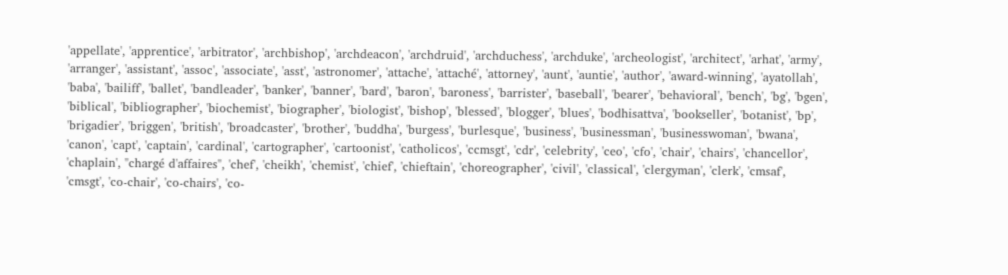'appellate', 'apprentice', 'arbitrator', 'archbishop', 'archdeacon', 'archdruid', 'archduchess', 'archduke', 'archeologist', 'architect', 'arhat', 'army', 'arranger', 'assistant', 'assoc', 'associate', 'asst', 'astronomer', 'attache', 'attaché', 'attorney', 'aunt', 'auntie', 'author', 'award-winning', 'ayatollah', 'baba', 'bailiff', 'ballet', 'bandleader', 'banker', 'banner', 'bard', 'baron', 'baroness', 'barrister', 'baseball', 'bearer', 'behavioral', 'bench', 'bg', 'bgen', 'biblical', 'bibliographer', 'biochemist', 'biographer', 'biologist', 'bishop', 'blessed', 'blogger', 'blues', 'bodhisattva', 'bookseller', 'botanist', 'bp', 'brigadier', 'briggen', 'british', 'broadcaster', 'brother', 'buddha', 'burgess', 'burlesque', 'business', 'businessman', 'businesswoman', 'bwana', 'canon', 'capt', 'captain', 'cardinal', 'cartographer', 'cartoonist', 'catholicos', 'ccmsgt', 'cdr', 'celebrity', 'ceo', 'cfo', 'chair', 'chairs', 'chancellor', 'chaplain', "chargé d'affaires", 'chef', 'cheikh', 'chemist', 'chief', 'chieftain', 'choreographer', 'civil', 'classical', 'clergyman', 'clerk', 'cmsaf', 'cmsgt', 'co-chair', 'co-chairs', 'co-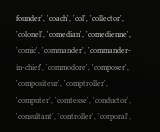founder', 'coach', 'col', 'collector', 'colonel', 'comedian', 'comedienne', 'comic', 'commander', 'commander-in-chief', 'commodore', 'composer', 'compositeur', 'comptroller', 'computer', 'comtesse', 'conductor', 'consultant', 'controller', 'corporal',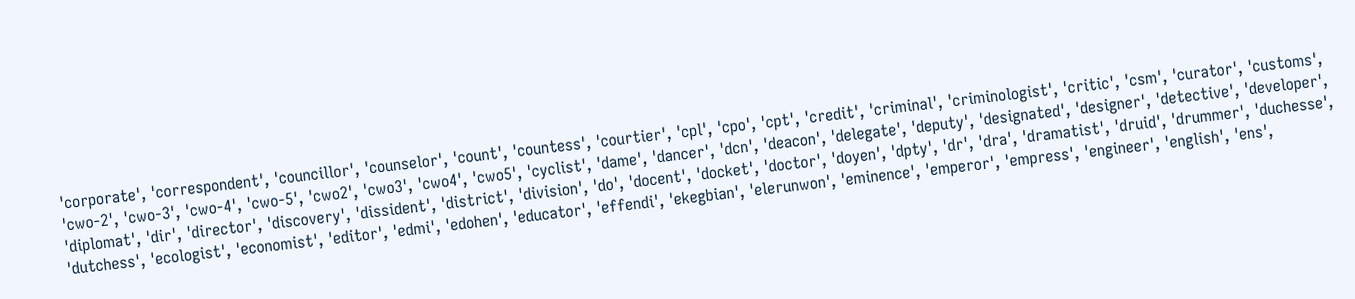'corporate', 'correspondent', 'councillor', 'counselor', 'count', 'countess', 'courtier', 'cpl', 'cpo', 'cpt', 'credit', 'criminal', 'criminologist', 'critic', 'csm', 'curator', 'customs', 'cwo-2', 'cwo-3', 'cwo-4', 'cwo-5', 'cwo2', 'cwo3', 'cwo4', 'cwo5', 'cyclist', 'dame', 'dancer', 'dcn', 'deacon', 'delegate', 'deputy', 'designated', 'designer', 'detective', 'developer', 'diplomat', 'dir', 'director', 'discovery', 'dissident', 'district', 'division', 'do', 'docent', 'docket', 'doctor', 'doyen', 'dpty', 'dr', 'dra', 'dramatist', 'druid', 'drummer', 'duchesse', 'dutchess', 'ecologist', 'economist', 'editor', 'edmi', 'edohen', 'educator', 'effendi', 'ekegbian', 'elerunwon', 'eminence', 'emperor', 'empress', 'engineer', 'english', 'ens',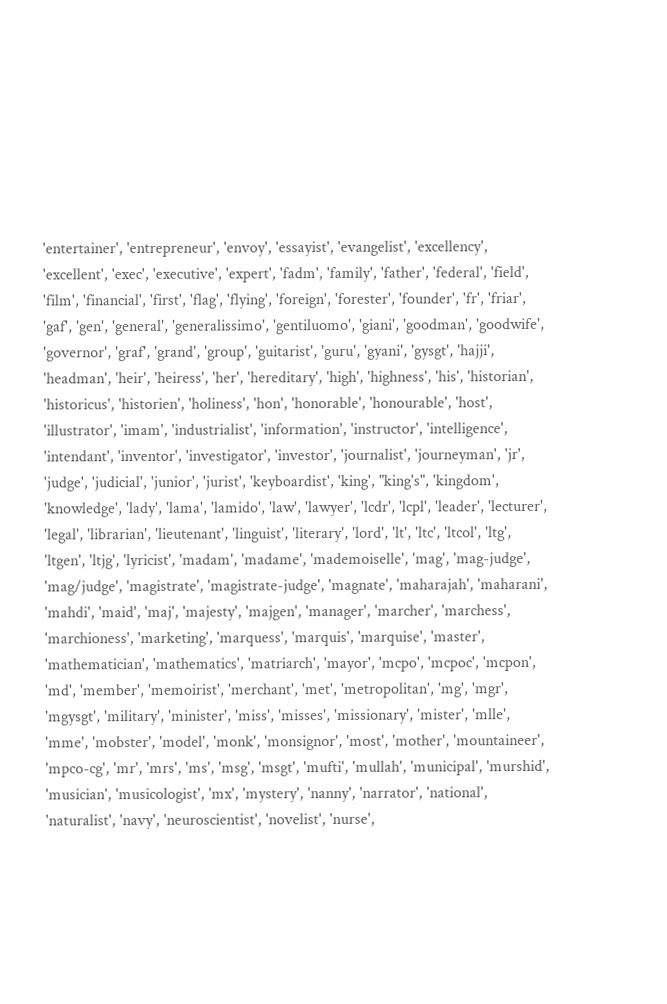'entertainer', 'entrepreneur', 'envoy', 'essayist', 'evangelist', 'excellency', 'excellent', 'exec', 'executive', 'expert', 'fadm', 'family', 'father', 'federal', 'field', 'film', 'financial', 'first', 'flag', 'flying', 'foreign', 'forester', 'founder', 'fr', 'friar', 'gaf', 'gen', 'general', 'generalissimo', 'gentiluomo', 'giani', 'goodman', 'goodwife', 'governor', 'graf', 'grand', 'group', 'guitarist', 'guru', 'gyani', 'gysgt', 'hajji', 'headman', 'heir', 'heiress', 'her', 'hereditary', 'high', 'highness', 'his', 'historian', 'historicus', 'historien', 'holiness', 'hon', 'honorable', 'honourable', 'host', 'illustrator', 'imam', 'industrialist', 'information', 'instructor', 'intelligence', 'intendant', 'inventor', 'investigator', 'investor', 'journalist', 'journeyman', 'jr', 'judge', 'judicial', 'junior', 'jurist', 'keyboardist', 'king', "king's", 'kingdom', 'knowledge', 'lady', 'lama', 'lamido', 'law', 'lawyer', 'lcdr', 'lcpl', 'leader', 'lecturer', 'legal', 'librarian', 'lieutenant', 'linguist', 'literary', 'lord', 'lt', 'ltc', 'ltcol', 'ltg', 'ltgen', 'ltjg', 'lyricist', 'madam', 'madame', 'mademoiselle', 'mag', 'mag-judge', 'mag/judge', 'magistrate', 'magistrate-judge', 'magnate', 'maharajah', 'maharani', 'mahdi', 'maid', 'maj', 'majesty', 'majgen', 'manager', 'marcher', 'marchess', 'marchioness', 'marketing', 'marquess', 'marquis', 'marquise', 'master', 'mathematician', 'mathematics', 'matriarch', 'mayor', 'mcpo', 'mcpoc', 'mcpon', 'md', 'member', 'memoirist', 'merchant', 'met', 'metropolitan', 'mg', 'mgr', 'mgysgt', 'military', 'minister', 'miss', 'misses', 'missionary', 'mister', 'mlle', 'mme', 'mobster', 'model', 'monk', 'monsignor', 'most', 'mother', 'mountaineer', 'mpco-cg', 'mr', 'mrs', 'ms', 'msg', 'msgt', 'mufti', 'mullah', 'municipal', 'murshid', 'musician', 'musicologist', 'mx', 'mystery', 'nanny', 'narrator', 'national', 'naturalist', 'navy', 'neuroscientist', 'novelist', 'nurse',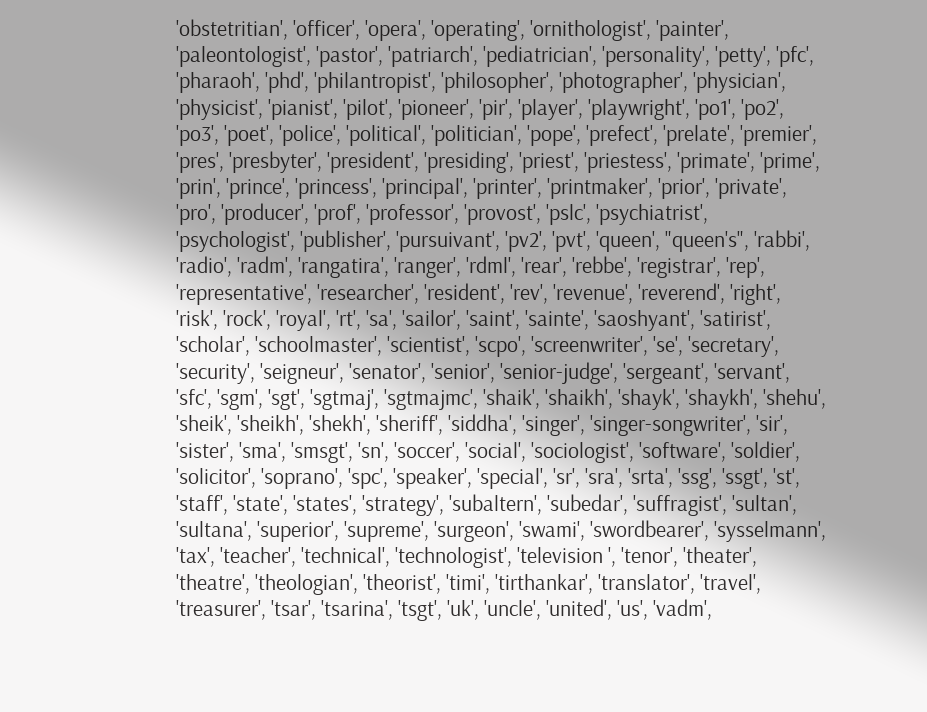'obstetritian', 'officer', 'opera', 'operating', 'ornithologist', 'painter', 'paleontologist', 'pastor', 'patriarch', 'pediatrician', 'personality', 'petty', 'pfc', 'pharaoh', 'phd', 'philantropist', 'philosopher', 'photographer', 'physician', 'physicist', 'pianist', 'pilot', 'pioneer', 'pir', 'player', 'playwright', 'po1', 'po2', 'po3', 'poet', 'police', 'political', 'politician', 'pope', 'prefect', 'prelate', 'premier', 'pres', 'presbyter', 'president', 'presiding', 'priest', 'priestess', 'primate', 'prime', 'prin', 'prince', 'princess', 'principal', 'printer', 'printmaker', 'prior', 'private', 'pro', 'producer', 'prof', 'professor', 'provost', 'pslc', 'psychiatrist', 'psychologist', 'publisher', 'pursuivant', 'pv2', 'pvt', 'queen', "queen's", 'rabbi', 'radio', 'radm', 'rangatira', 'ranger', 'rdml', 'rear', 'rebbe', 'registrar', 'rep', 'representative', 'researcher', 'resident', 'rev', 'revenue', 'reverend', 'right', 'risk', 'rock', 'royal', 'rt', 'sa', 'sailor', 'saint', 'sainte', 'saoshyant', 'satirist', 'scholar', 'schoolmaster', 'scientist', 'scpo', 'screenwriter', 'se', 'secretary', 'security', 'seigneur', 'senator', 'senior', 'senior-judge', 'sergeant', 'servant', 'sfc', 'sgm', 'sgt', 'sgtmaj', 'sgtmajmc', 'shaik', 'shaikh', 'shayk', 'shaykh', 'shehu', 'sheik', 'sheikh', 'shekh', 'sheriff', 'siddha', 'singer', 'singer-songwriter', 'sir', 'sister', 'sma', 'smsgt', 'sn', 'soccer', 'social', 'sociologist', 'software', 'soldier', 'solicitor', 'soprano', 'spc', 'speaker', 'special', 'sr', 'sra', 'srta', 'ssg', 'ssgt', 'st', 'staff', 'state', 'states', 'strategy', 'subaltern', 'subedar', 'suffragist', 'sultan', 'sultana', 'superior', 'supreme', 'surgeon', 'swami', 'swordbearer', 'sysselmann', 'tax', 'teacher', 'technical', 'technologist', 'television ', 'tenor', 'theater', 'theatre', 'theologian', 'theorist', 'timi', 'tirthankar', 'translator', 'travel', 'treasurer', 'tsar', 'tsarina', 'tsgt', 'uk', 'uncle', 'united', 'us', 'vadm',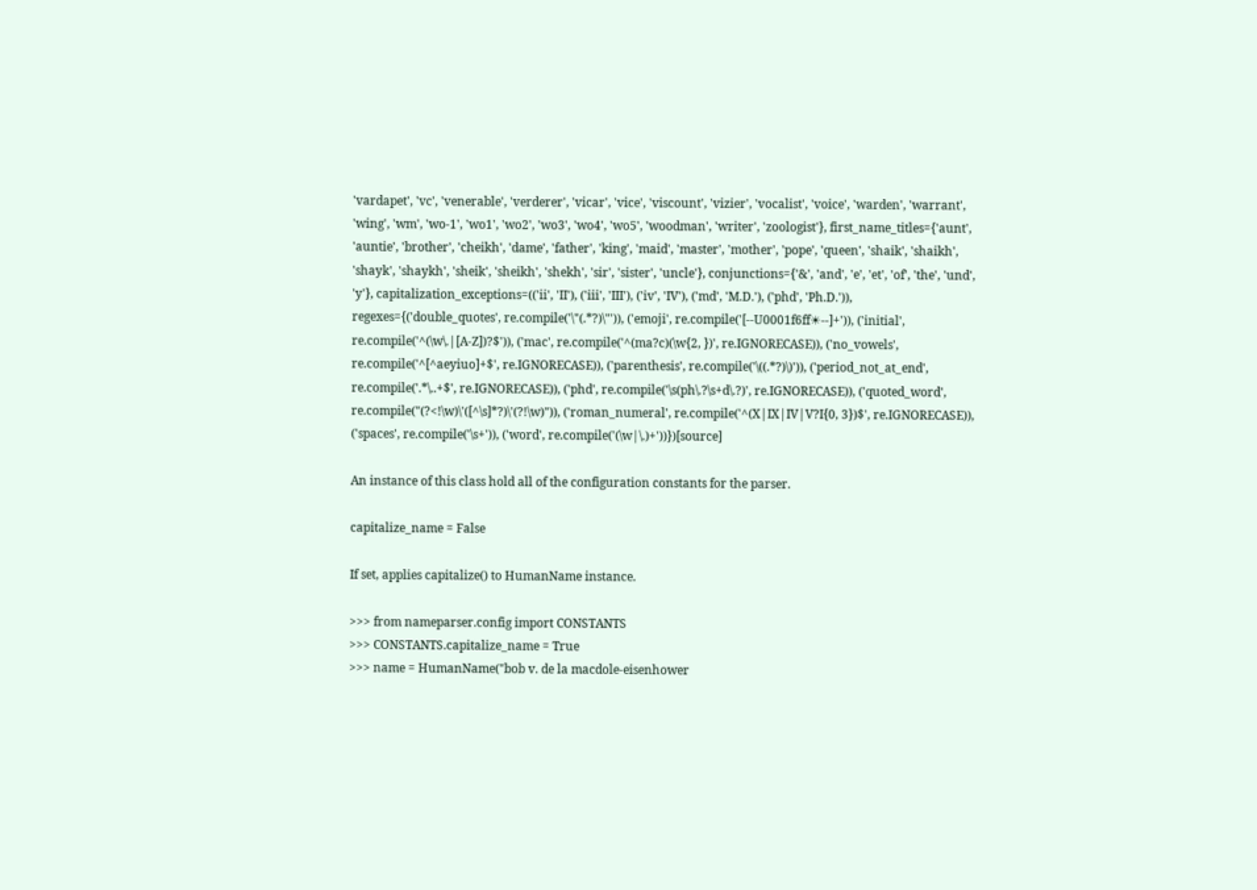'vardapet', 'vc', 'venerable', 'verderer', 'vicar', 'vice', 'viscount', 'vizier', 'vocalist', 'voice', 'warden', 'warrant', 'wing', 'wm', 'wo-1', 'wo1', 'wo2', 'wo3', 'wo4', 'wo5', 'woodman', 'writer', 'zoologist'}, first_name_titles={'aunt', 'auntie', 'brother', 'cheikh', 'dame', 'father', 'king', 'maid', 'master', 'mother', 'pope', 'queen', 'shaik', 'shaikh', 'shayk', 'shaykh', 'sheik', 'sheikh', 'shekh', 'sir', 'sister', 'uncle'}, conjunctions={'&', 'and', 'e', 'et', 'of', 'the', 'und', 'y'}, capitalization_exceptions=(('ii', 'II'), ('iii', 'III'), ('iv', 'IV'), ('md', 'M.D.'), ('phd', 'Ph.D.')), regexes={('double_quotes', re.compile('\"(.*?)\"')), ('emoji', re.compile('[--U0001f6ff☀--]+')), ('initial', re.compile('^(\w\.|[A-Z])?$')), ('mac', re.compile('^(ma?c)(\w{2, })', re.IGNORECASE)), ('no_vowels', re.compile('^[^aeyiuo]+$', re.IGNORECASE)), ('parenthesis', re.compile('\((.*?)\)')), ('period_not_at_end', re.compile('.*\..+$', re.IGNORECASE)), ('phd', re.compile('\s(ph\.?\s+d\.?)', re.IGNORECASE)), ('quoted_word', re.compile("(?<!\w)\'([^\s]*?)\'(?!\w)")), ('roman_numeral', re.compile('^(X|IX|IV|V?I{0, 3})$', re.IGNORECASE)), ('spaces', re.compile('\s+')), ('word', re.compile('(\w|\.)+'))})[source]

An instance of this class hold all of the configuration constants for the parser.

capitalize_name = False

If set, applies capitalize() to HumanName instance.

>>> from nameparser.config import CONSTANTS
>>> CONSTANTS.capitalize_name = True
>>> name = HumanName("bob v. de la macdole-eisenhower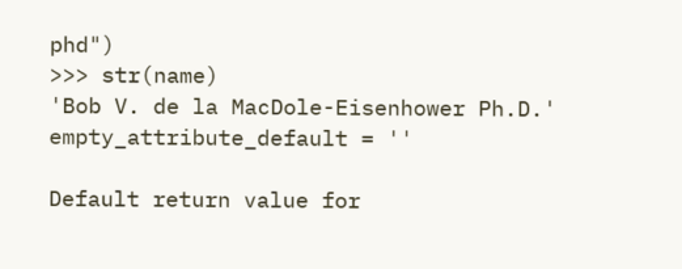phd")
>>> str(name)
'Bob V. de la MacDole-Eisenhower Ph.D.'
empty_attribute_default = ''

Default return value for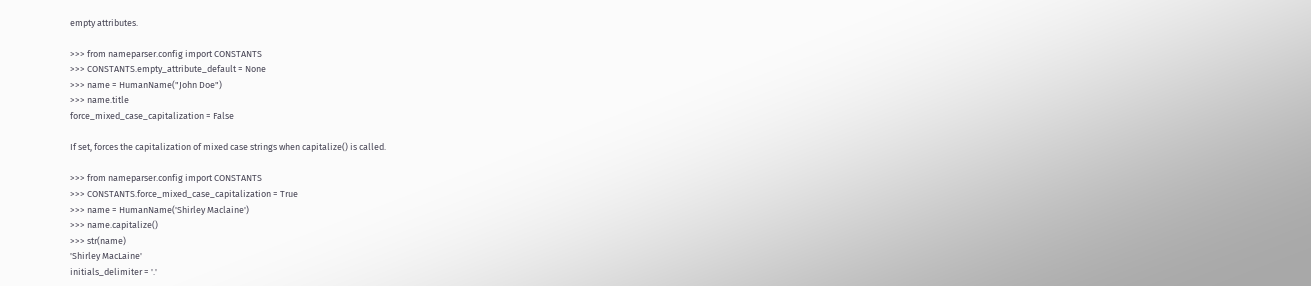empty attributes.

>>> from nameparser.config import CONSTANTS
>>> CONSTANTS.empty_attribute_default = None
>>> name = HumanName("John Doe")
>>> name.title
force_mixed_case_capitalization = False

If set, forces the capitalization of mixed case strings when capitalize() is called.

>>> from nameparser.config import CONSTANTS
>>> CONSTANTS.force_mixed_case_capitalization = True
>>> name = HumanName('Shirley Maclaine')
>>> name.capitalize()
>>> str(name)
'Shirley MacLaine'
initials_delimiter = '.'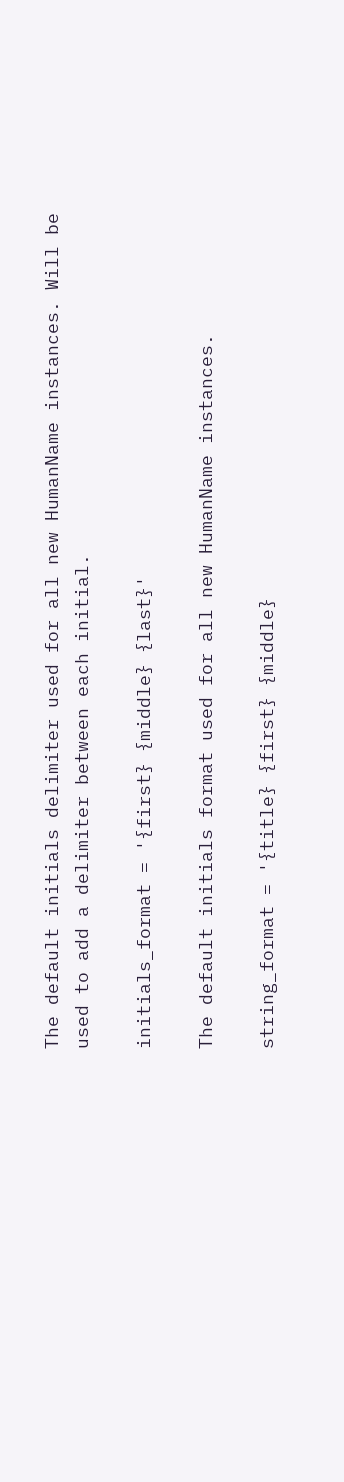The default initials delimiter used for all new HumanName instances. Will be used to add a delimiter between each initial.

initials_format = '{first} {middle} {last}'

The default initials format used for all new HumanName instances.

string_format = '{title} {first} {middle}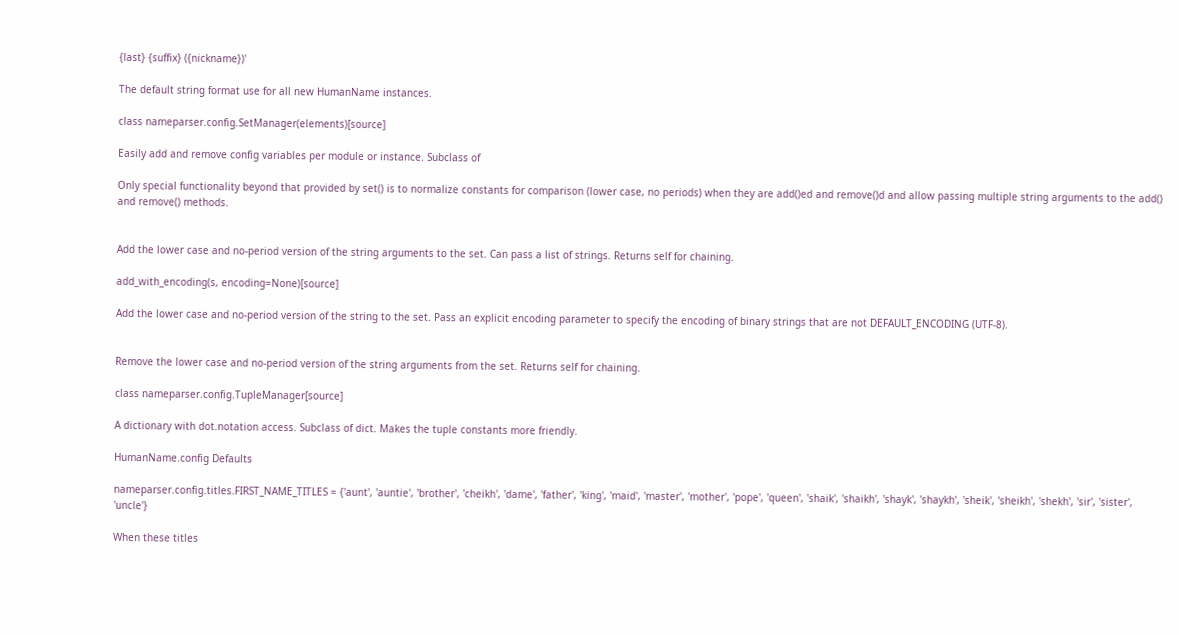{last} {suffix} ({nickname})'

The default string format use for all new HumanName instances.

class nameparser.config.SetManager(elements)[source]

Easily add and remove config variables per module or instance. Subclass of

Only special functionality beyond that provided by set() is to normalize constants for comparison (lower case, no periods) when they are add()ed and remove()d and allow passing multiple string arguments to the add() and remove() methods.


Add the lower case and no-period version of the string arguments to the set. Can pass a list of strings. Returns self for chaining.

add_with_encoding(s, encoding=None)[source]

Add the lower case and no-period version of the string to the set. Pass an explicit encoding parameter to specify the encoding of binary strings that are not DEFAULT_ENCODING (UTF-8).


Remove the lower case and no-period version of the string arguments from the set. Returns self for chaining.

class nameparser.config.TupleManager[source]

A dictionary with dot.notation access. Subclass of dict. Makes the tuple constants more friendly.

HumanName.config Defaults

nameparser.config.titles.FIRST_NAME_TITLES = {'aunt', 'auntie', 'brother', 'cheikh', 'dame', 'father', 'king', 'maid', 'master', 'mother', 'pope', 'queen', 'shaik', 'shaikh', 'shayk', 'shaykh', 'sheik', 'sheikh', 'shekh', 'sir', 'sister', 'uncle'}

When these titles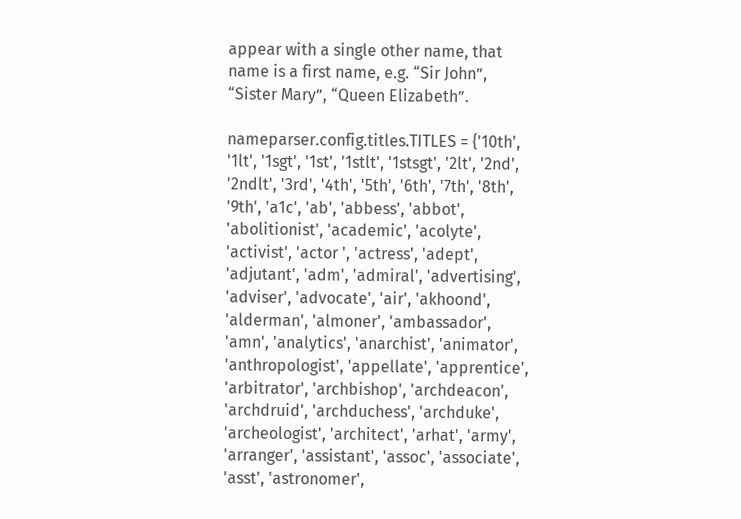appear with a single other name, that name is a first name, e.g. “Sir John”, “Sister Mary”, “Queen Elizabeth”.

nameparser.config.titles.TITLES = {'10th', '1lt', '1sgt', '1st', '1stlt', '1stsgt', '2lt', '2nd', '2ndlt', '3rd', '4th', '5th', '6th', '7th', '8th', '9th', 'a1c', 'ab', 'abbess', 'abbot', 'abolitionist', 'academic', 'acolyte', 'activist', 'actor ', 'actress', 'adept', 'adjutant', 'adm', 'admiral', 'advertising', 'adviser', 'advocate', 'air', 'akhoond', 'alderman', 'almoner', 'ambassador', 'amn', 'analytics', 'anarchist', 'animator', 'anthropologist', 'appellate', 'apprentice', 'arbitrator', 'archbishop', 'archdeacon', 'archdruid', 'archduchess', 'archduke', 'archeologist', 'architect', 'arhat', 'army', 'arranger', 'assistant', 'assoc', 'associate', 'asst', 'astronomer',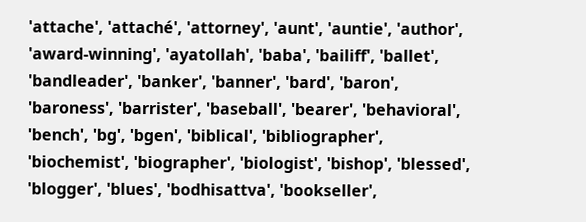'attache', 'attaché', 'attorney', 'aunt', 'auntie', 'author', 'award-winning', 'ayatollah', 'baba', 'bailiff', 'ballet', 'bandleader', 'banker', 'banner', 'bard', 'baron', 'baroness', 'barrister', 'baseball', 'bearer', 'behavioral', 'bench', 'bg', 'bgen', 'biblical', 'bibliographer', 'biochemist', 'biographer', 'biologist', 'bishop', 'blessed', 'blogger', 'blues', 'bodhisattva', 'bookseller',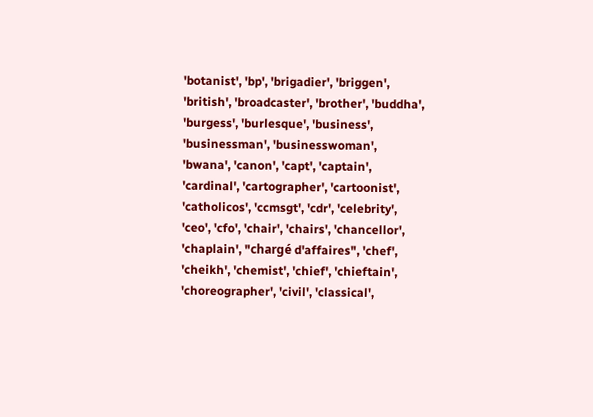'botanist', 'bp', 'brigadier', 'briggen', 'british', 'broadcaster', 'brother', 'buddha', 'burgess', 'burlesque', 'business', 'businessman', 'businesswoman', 'bwana', 'canon', 'capt', 'captain', 'cardinal', 'cartographer', 'cartoonist', 'catholicos', 'ccmsgt', 'cdr', 'celebrity', 'ceo', 'cfo', 'chair', 'chairs', 'chancellor', 'chaplain', "chargé d'affaires", 'chef', 'cheikh', 'chemist', 'chief', 'chieftain', 'choreographer', 'civil', 'classical',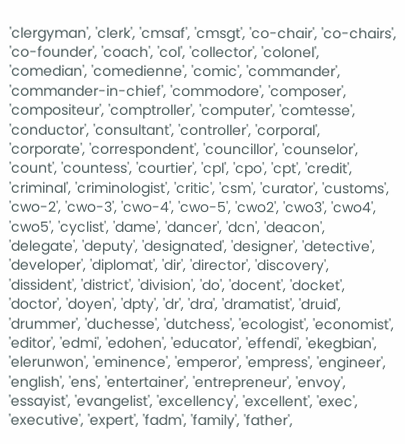'clergyman', 'clerk', 'cmsaf', 'cmsgt', 'co-chair', 'co-chairs', 'co-founder', 'coach', 'col', 'collector', 'colonel', 'comedian', 'comedienne', 'comic', 'commander', 'commander-in-chief', 'commodore', 'composer', 'compositeur', 'comptroller', 'computer', 'comtesse', 'conductor', 'consultant', 'controller', 'corporal', 'corporate', 'correspondent', 'councillor', 'counselor', 'count', 'countess', 'courtier', 'cpl', 'cpo', 'cpt', 'credit', 'criminal', 'criminologist', 'critic', 'csm', 'curator', 'customs', 'cwo-2', 'cwo-3', 'cwo-4', 'cwo-5', 'cwo2', 'cwo3', 'cwo4', 'cwo5', 'cyclist', 'dame', 'dancer', 'dcn', 'deacon', 'delegate', 'deputy', 'designated', 'designer', 'detective', 'developer', 'diplomat', 'dir', 'director', 'discovery', 'dissident', 'district', 'division', 'do', 'docent', 'docket', 'doctor', 'doyen', 'dpty', 'dr', 'dra', 'dramatist', 'druid', 'drummer', 'duchesse', 'dutchess', 'ecologist', 'economist', 'editor', 'edmi', 'edohen', 'educator', 'effendi', 'ekegbian', 'elerunwon', 'eminence', 'emperor', 'empress', 'engineer', 'english', 'ens', 'entertainer', 'entrepreneur', 'envoy', 'essayist', 'evangelist', 'excellency', 'excellent', 'exec', 'executive', 'expert', 'fadm', 'family', 'father',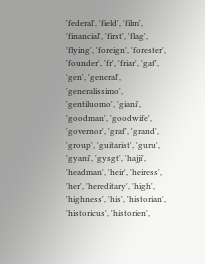'federal', 'field', 'film', 'financial', 'first', 'flag', 'flying', 'foreign', 'forester', 'founder', 'fr', 'friar', 'gaf', 'gen', 'general', 'generalissimo', 'gentiluomo', 'giani', 'goodman', 'goodwife', 'governor', 'graf', 'grand', 'group', 'guitarist', 'guru', 'gyani', 'gysgt', 'hajji', 'headman', 'heir', 'heiress', 'her', 'hereditary', 'high', 'highness', 'his', 'historian', 'historicus', 'historien',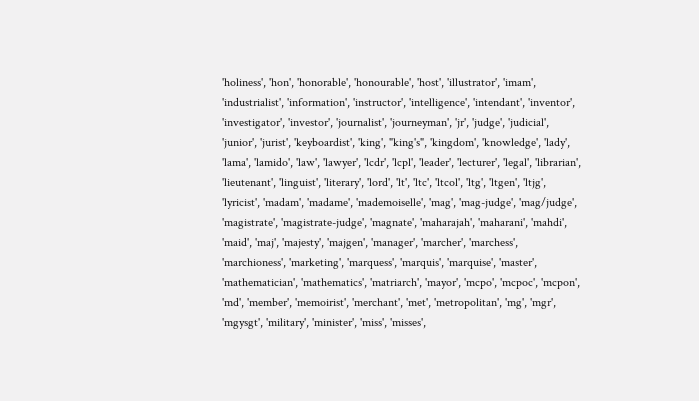'holiness', 'hon', 'honorable', 'honourable', 'host', 'illustrator', 'imam', 'industrialist', 'information', 'instructor', 'intelligence', 'intendant', 'inventor', 'investigator', 'investor', 'journalist', 'journeyman', 'jr', 'judge', 'judicial', 'junior', 'jurist', 'keyboardist', 'king', "king's", 'kingdom', 'knowledge', 'lady', 'lama', 'lamido', 'law', 'lawyer', 'lcdr', 'lcpl', 'leader', 'lecturer', 'legal', 'librarian', 'lieutenant', 'linguist', 'literary', 'lord', 'lt', 'ltc', 'ltcol', 'ltg', 'ltgen', 'ltjg', 'lyricist', 'madam', 'madame', 'mademoiselle', 'mag', 'mag-judge', 'mag/judge', 'magistrate', 'magistrate-judge', 'magnate', 'maharajah', 'maharani', 'mahdi', 'maid', 'maj', 'majesty', 'majgen', 'manager', 'marcher', 'marchess', 'marchioness', 'marketing', 'marquess', 'marquis', 'marquise', 'master', 'mathematician', 'mathematics', 'matriarch', 'mayor', 'mcpo', 'mcpoc', 'mcpon', 'md', 'member', 'memoirist', 'merchant', 'met', 'metropolitan', 'mg', 'mgr', 'mgysgt', 'military', 'minister', 'miss', 'misses',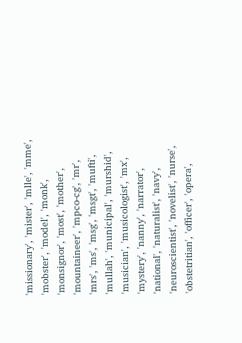'missionary', 'mister', 'mlle', 'mme', 'mobster', 'model', 'monk', 'monsignor', 'most', 'mother', 'mountaineer', 'mpco-cg', 'mr', 'mrs', 'ms', 'msg', 'msgt', 'mufti', 'mullah', 'municipal', 'murshid', 'musician', 'musicologist', 'mx', 'mystery', 'nanny', 'narrator', 'national', 'naturalist', 'navy', 'neuroscientist', 'novelist', 'nurse', 'obstetritian', 'officer', 'opera',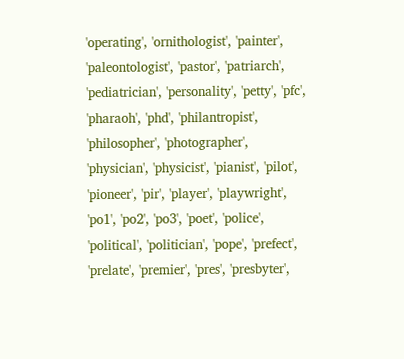'operating', 'ornithologist', 'painter', 'paleontologist', 'pastor', 'patriarch', 'pediatrician', 'personality', 'petty', 'pfc', 'pharaoh', 'phd', 'philantropist', 'philosopher', 'photographer', 'physician', 'physicist', 'pianist', 'pilot', 'pioneer', 'pir', 'player', 'playwright', 'po1', 'po2', 'po3', 'poet', 'police', 'political', 'politician', 'pope', 'prefect', 'prelate', 'premier', 'pres', 'presbyter',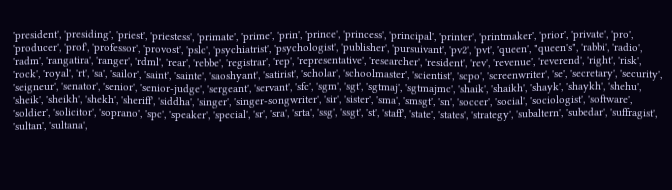'president', 'presiding', 'priest', 'priestess', 'primate', 'prime', 'prin', 'prince', 'princess', 'principal', 'printer', 'printmaker', 'prior', 'private', 'pro', 'producer', 'prof', 'professor', 'provost', 'pslc', 'psychiatrist', 'psychologist', 'publisher', 'pursuivant', 'pv2', 'pvt', 'queen', "queen's", 'rabbi', 'radio', 'radm', 'rangatira', 'ranger', 'rdml', 'rear', 'rebbe', 'registrar', 'rep', 'representative', 'researcher', 'resident', 'rev', 'revenue', 'reverend', 'right', 'risk', 'rock', 'royal', 'rt', 'sa', 'sailor', 'saint', 'sainte', 'saoshyant', 'satirist', 'scholar', 'schoolmaster', 'scientist', 'scpo', 'screenwriter', 'se', 'secretary', 'security', 'seigneur', 'senator', 'senior', 'senior-judge', 'sergeant', 'servant', 'sfc', 'sgm', 'sgt', 'sgtmaj', 'sgtmajmc', 'shaik', 'shaikh', 'shayk', 'shaykh', 'shehu', 'sheik', 'sheikh', 'shekh', 'sheriff', 'siddha', 'singer', 'singer-songwriter', 'sir', 'sister', 'sma', 'smsgt', 'sn', 'soccer', 'social', 'sociologist', 'software', 'soldier', 'solicitor', 'soprano', 'spc', 'speaker', 'special', 'sr', 'sra', 'srta', 'ssg', 'ssgt', 'st', 'staff', 'state', 'states', 'strategy', 'subaltern', 'subedar', 'suffragist', 'sultan', 'sultana',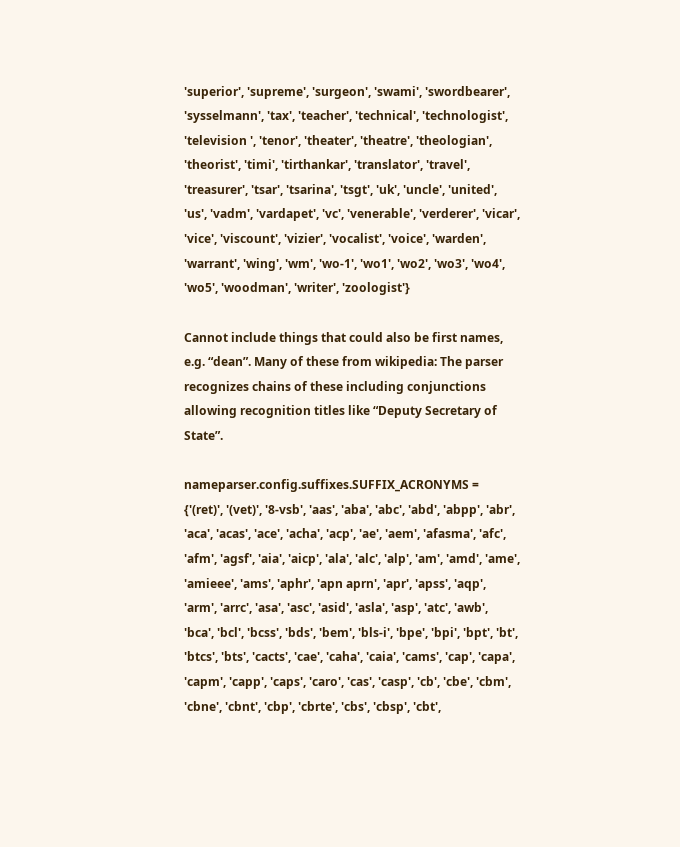'superior', 'supreme', 'surgeon', 'swami', 'swordbearer', 'sysselmann', 'tax', 'teacher', 'technical', 'technologist', 'television ', 'tenor', 'theater', 'theatre', 'theologian', 'theorist', 'timi', 'tirthankar', 'translator', 'travel', 'treasurer', 'tsar', 'tsarina', 'tsgt', 'uk', 'uncle', 'united', 'us', 'vadm', 'vardapet', 'vc', 'venerable', 'verderer', 'vicar', 'vice', 'viscount', 'vizier', 'vocalist', 'voice', 'warden', 'warrant', 'wing', 'wm', 'wo-1', 'wo1', 'wo2', 'wo3', 'wo4', 'wo5', 'woodman', 'writer', 'zoologist'}

Cannot include things that could also be first names, e.g. “dean”. Many of these from wikipedia: The parser recognizes chains of these including conjunctions allowing recognition titles like “Deputy Secretary of State”.

nameparser.config.suffixes.SUFFIX_ACRONYMS = {'(ret)', '(vet)', '8-vsb', 'aas', 'aba', 'abc', 'abd', 'abpp', 'abr', 'aca', 'acas', 'ace', 'acha', 'acp', 'ae', 'aem', 'afasma', 'afc', 'afm', 'agsf', 'aia', 'aicp', 'ala', 'alc', 'alp', 'am', 'amd', 'ame', 'amieee', 'ams', 'aphr', 'apn aprn', 'apr', 'apss', 'aqp', 'arm', 'arrc', 'asa', 'asc', 'asid', 'asla', 'asp', 'atc', 'awb', 'bca', 'bcl', 'bcss', 'bds', 'bem', 'bls-i', 'bpe', 'bpi', 'bpt', 'bt', 'btcs', 'bts', 'cacts', 'cae', 'caha', 'caia', 'cams', 'cap', 'capa', 'capm', 'capp', 'caps', 'caro', 'cas', 'casp', 'cb', 'cbe', 'cbm', 'cbne', 'cbnt', 'cbp', 'cbrte', 'cbs', 'cbsp', 'cbt',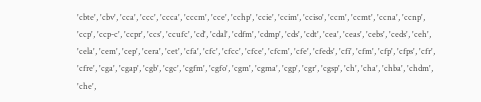'cbte', 'cbv', 'cca', 'ccc', 'ccca', 'cccm', 'cce', 'cchp', 'ccie', 'ccim', 'cciso', 'ccm', 'ccmt', 'ccna', 'ccnp', 'ccp', 'ccp-c', 'ccpr', 'ccs', 'ccufc', 'cd', 'cdal', 'cdfm', 'cdmp', 'cds', 'cdt', 'cea', 'ceas', 'cebs', 'ceds', 'ceh', 'cela', 'cem', 'cep', 'cera', 'cet', 'cfa', 'cfc', 'cfcc', 'cfce', 'cfcm', 'cfe', 'cfeds', 'cfi', 'cfm', 'cfp', 'cfps', 'cfr', 'cfre', 'cga', 'cgap', 'cgb', 'cgc', 'cgfm', 'cgfo', 'cgm', 'cgma', 'cgp', 'cgr', 'cgsp', 'ch', 'cha', 'chba', 'chdm', 'che',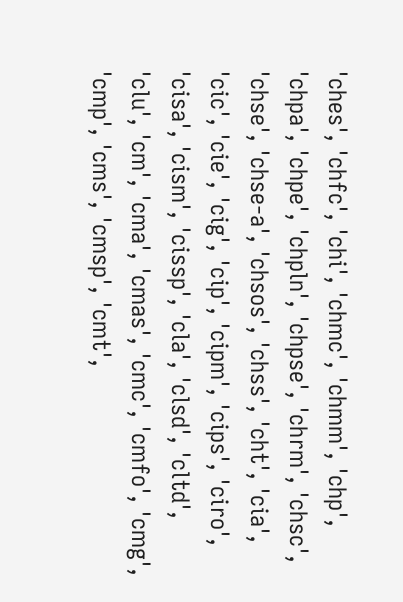'ches', 'chfc', 'chi', 'chmc', 'chmm', 'chp', 'chpa', 'chpe', 'chpln', 'chpse', 'chrm', 'chsc', 'chse', 'chse-a', 'chsos', 'chss', 'cht', 'cia', 'cic', 'cie', 'cig', 'cip', 'cipm', 'cips', 'ciro', 'cisa', 'cism', 'cissp', 'cla', 'clsd', 'cltd', 'clu', 'cm', 'cma', 'cmas', 'cmc', 'cmfo', 'cmg', 'cmp', 'cms', 'cmsp', 'cmt',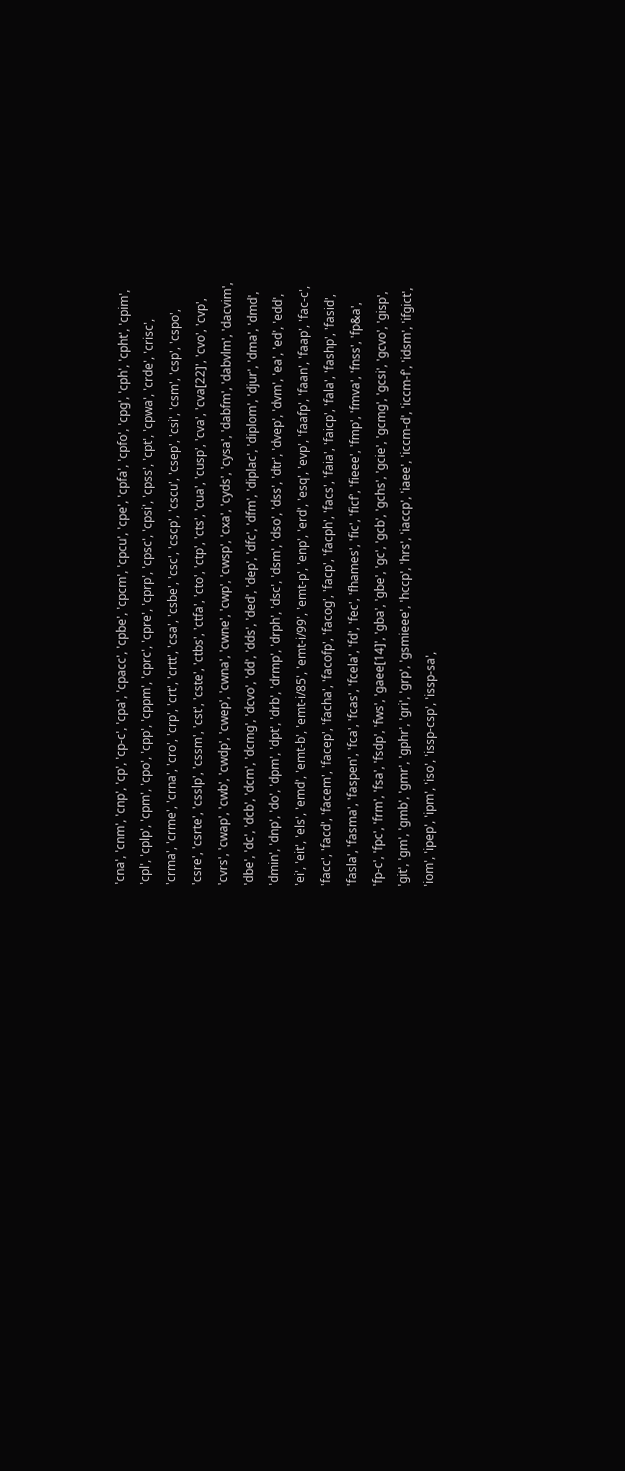'cna', 'cnm', 'cnp', 'cp', 'cp-c', 'cpa', 'cpacc', 'cpbe', 'cpcm', 'cpcu', 'cpe', 'cpfa', 'cpfo', 'cpg', 'cph', 'cpht', 'cpim', 'cpl', 'cplp', 'cpm', 'cpo', 'cpp', 'cppm', 'cprc', 'cpre', 'cprp', 'cpsc', 'cpsi', 'cpss', 'cpt', 'cpwa', 'crde', 'crisc', 'crma', 'crme', 'crna', 'cro', 'crp', 'crt', 'crtt', 'csa', 'csbe', 'csc', 'cscp', 'cscu', 'csep', 'csi', 'csm', 'csp', 'cspo', 'csre', 'csrte', 'csslp', 'cssm', 'cst', 'cste', 'ctbs', 'ctfa', 'cto', 'ctp', 'cts', 'cua', 'cusp', 'cva', 'cva[22]', 'cvo', 'cvp', 'cvrs', 'cwap', 'cwb', 'cwdp', 'cwep', 'cwna', 'cwne', 'cwp', 'cwsp', 'cxa', 'cyds', 'cysa', 'dabfm', 'dabvlm', 'dacvim', 'dbe', 'dc', 'dcb', 'dcm', 'dcmg', 'dcvo', 'dd', 'dds', 'ded', 'dep', 'dfc', 'dfm', 'diplac', 'diplom', 'djur', 'dma', 'dmd', 'dmin', 'dnp', 'do', 'dpm', 'dpt', 'drb', 'drmp', 'drph', 'dsc', 'dsm', 'dso', 'dss', 'dtr', 'dvep', 'dvm', 'ea', 'ed', 'edd', 'ei', 'eit', 'els', 'emd', 'emt-b', 'emt-i/85', 'emt-i/99', 'emt-p', 'enp', 'erd', 'esq', 'evp', 'faafp', 'faan', 'faap', 'fac-c', 'facc', 'facd', 'facem', 'facep', 'facha', 'facofp', 'facog', 'facp', 'facph', 'facs', 'faia', 'faicp', 'fala', 'fashp', 'fasid', 'fasla', 'fasma', 'faspen', 'fca', 'fcas', 'fcela', 'fd', 'fec', 'fhames', 'fic', 'ficf', 'fieee', 'fmp', 'fmva', 'fnss', 'fp&a', 'fp-c', 'fpc', 'frm', 'fsa', 'fsdp', 'fws', 'gaee[14]', 'gba', 'gbe', 'gc', 'gcb', 'gchs', 'gcie', 'gcmg', 'gcsi', 'gcvo', 'gisp', 'git', 'gm', 'gmb', 'gmr', 'gphr', 'gri', 'grp', 'gsmieee', 'hccp', 'hrs', 'iaccp', 'iaee', 'iccm-d', 'iccm-f', 'idsm', 'ifgict', 'iom', 'ipep', 'ipm', 'iso', 'issp-csp', 'issp-sa',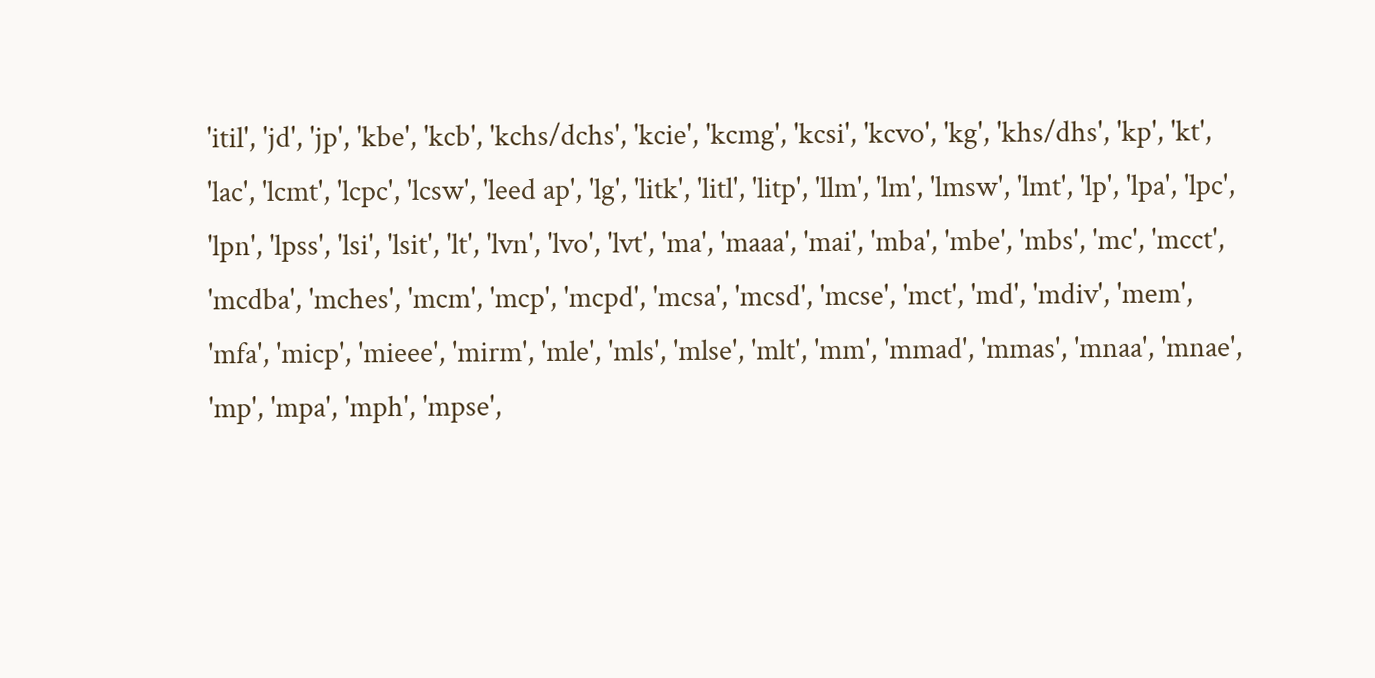'itil', 'jd', 'jp', 'kbe', 'kcb', 'kchs/dchs', 'kcie', 'kcmg', 'kcsi', 'kcvo', 'kg', 'khs/dhs', 'kp', 'kt', 'lac', 'lcmt', 'lcpc', 'lcsw', 'leed ap', 'lg', 'litk', 'litl', 'litp', 'llm', 'lm', 'lmsw', 'lmt', 'lp', 'lpa', 'lpc', 'lpn', 'lpss', 'lsi', 'lsit', 'lt', 'lvn', 'lvo', 'lvt', 'ma', 'maaa', 'mai', 'mba', 'mbe', 'mbs', 'mc', 'mcct', 'mcdba', 'mches', 'mcm', 'mcp', 'mcpd', 'mcsa', 'mcsd', 'mcse', 'mct', 'md', 'mdiv', 'mem', 'mfa', 'micp', 'mieee', 'mirm', 'mle', 'mls', 'mlse', 'mlt', 'mm', 'mmad', 'mmas', 'mnaa', 'mnae', 'mp', 'mpa', 'mph', 'mpse',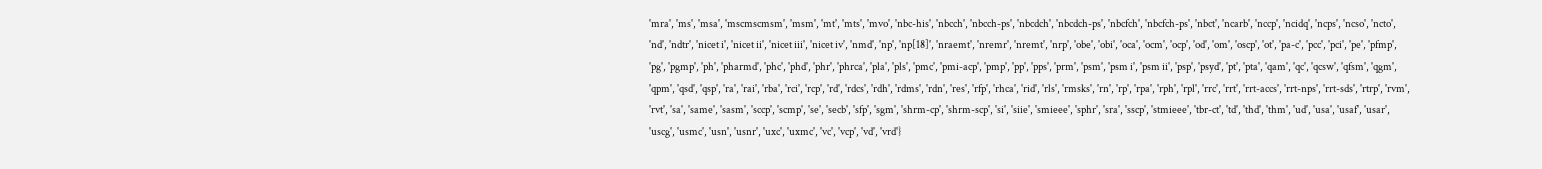'mra', 'ms', 'msa', 'mscmscmsm', 'msm', 'mt', 'mts', 'mvo', 'nbc-his', 'nbcch', 'nbcch-ps', 'nbcdch', 'nbcdch-ps', 'nbcfch', 'nbcfch-ps', 'nbct', 'ncarb', 'nccp', 'ncidq', 'ncps', 'ncso', 'ncto', 'nd', 'ndtr', 'nicet i', 'nicet ii', 'nicet iii', 'nicet iv', 'nmd', 'np', 'np[18]', 'nraemt', 'nremr', 'nremt', 'nrp', 'obe', 'obi', 'oca', 'ocm', 'ocp', 'od', 'om', 'oscp', 'ot', 'pa-c', 'pcc', 'pci', 'pe', 'pfmp', 'pg', 'pgmp', 'ph', 'pharmd', 'phc', 'phd', 'phr', 'phrca', 'pla', 'pls', 'pmc', 'pmi-acp', 'pmp', 'pp', 'pps', 'prm', 'psm', 'psm i', 'psm ii', 'psp', 'psyd', 'pt', 'pta', 'qam', 'qc', 'qcsw', 'qfsm', 'qgm', 'qpm', 'qsd', 'qsp', 'ra', 'rai', 'rba', 'rci', 'rcp', 'rd', 'rdcs', 'rdh', 'rdms', 'rdn', 'res', 'rfp', 'rhca', 'rid', 'rls', 'rmsks', 'rn', 'rp', 'rpa', 'rph', 'rpl', 'rrc', 'rrt', 'rrt-accs', 'rrt-nps', 'rrt-sds', 'rtrp', 'rvm', 'rvt', 'sa', 'same', 'sasm', 'sccp', 'scmp', 'se', 'secb', 'sfp', 'sgm', 'shrm-cp', 'shrm-scp', 'si', 'siie', 'smieee', 'sphr', 'sra', 'sscp', 'stmieee', 'tbr-ct', 'td', 'thd', 'thm', 'ud', 'usa', 'usaf', 'usar', 'uscg', 'usmc', 'usn', 'usnr', 'uxc', 'uxmc', 'vc', 'vcp', 'vd', 'vrd'}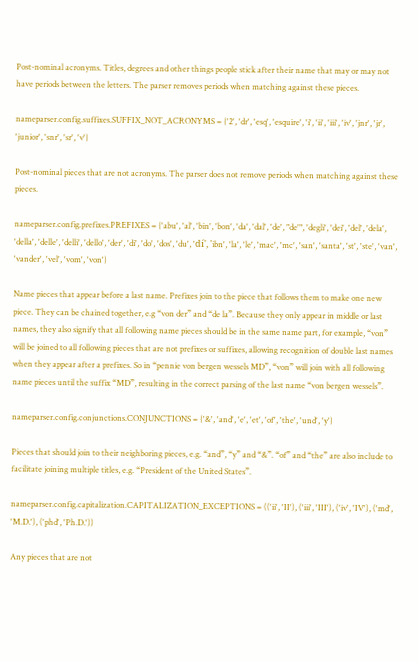Post-nominal acronyms. Titles, degrees and other things people stick after their name that may or may not have periods between the letters. The parser removes periods when matching against these pieces.

nameparser.config.suffixes.SUFFIX_NOT_ACRONYMS = {'2', 'dr', 'esq', 'esquire', 'i', 'ii', 'iii', 'iv', 'jnr', 'jr', 'junior', 'snr', 'sr', 'v'}

Post-nominal pieces that are not acronyms. The parser does not remove periods when matching against these pieces.

nameparser.config.prefixes.PREFIXES = {'abu', 'al', 'bin', 'bon', 'da', 'dal', 'de', "de'", 'degli', 'dei', 'del', 'dela', 'della', 'delle', 'delli', 'dello', 'der', 'di', 'do', 'dos', 'du', 'dí', 'ibn', 'la', 'le', 'mac', 'mc', 'san', 'santa', 'st', 'ste', 'van', 'vander', 'vel', 'vom', 'von'}

Name pieces that appear before a last name. Prefixes join to the piece that follows them to make one new piece. They can be chained together, e.g “von der” and “de la”. Because they only appear in middle or last names, they also signify that all following name pieces should be in the same name part, for example, “von” will be joined to all following pieces that are not prefixes or suffixes, allowing recognition of double last names when they appear after a prefixes. So in “pennie von bergen wessels MD”, “von” will join with all following name pieces until the suffix “MD”, resulting in the correct parsing of the last name “von bergen wessels”.

nameparser.config.conjunctions.CONJUNCTIONS = {'&', 'and', 'e', 'et', 'of', 'the', 'und', 'y'}

Pieces that should join to their neighboring pieces, e.g. “and”, “y” and “&”. “of” and “the” are also include to facilitate joining multiple titles, e.g. “President of the United States”.

nameparser.config.capitalization.CAPITALIZATION_EXCEPTIONS = (('ii', 'II'), ('iii', 'III'), ('iv', 'IV'), ('md', 'M.D.'), ('phd', 'Ph.D.'))

Any pieces that are not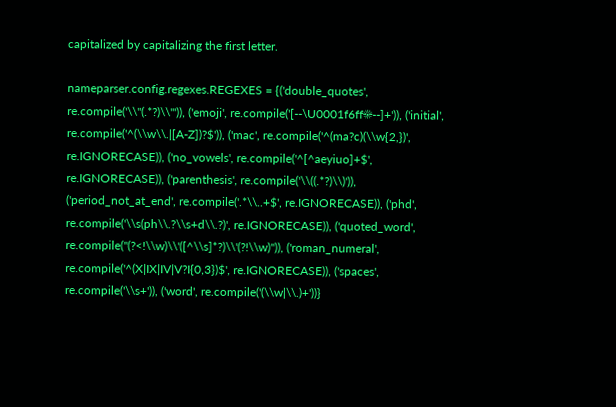capitalized by capitalizing the first letter.

nameparser.config.regexes.REGEXES = {('double_quotes', re.compile('\\"(.*?)\\"')), ('emoji', re.compile('[--\U0001f6ff☀--]+')), ('initial', re.compile('^(\\w\\.|[A-Z])?$')), ('mac', re.compile('^(ma?c)(\\w{2,})', re.IGNORECASE)), ('no_vowels', re.compile('^[^aeyiuo]+$', re.IGNORECASE)), ('parenthesis', re.compile('\\((.*?)\\)')), ('period_not_at_end', re.compile('.*\\..+$', re.IGNORECASE)), ('phd', re.compile('\\s(ph\\.?\\s+d\\.?)', re.IGNORECASE)), ('quoted_word', re.compile("(?<!\\w)\\'([^\\s]*?)\\'(?!\\w)")), ('roman_numeral', re.compile('^(X|IX|IV|V?I{0,3})$', re.IGNORECASE)), ('spaces', re.compile('\\s+')), ('word', re.compile('(\\w|\\.)+'))}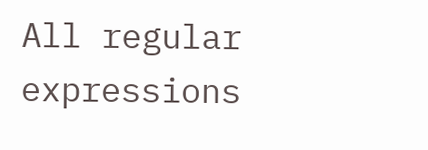All regular expressions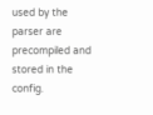used by the parser are precompiled and stored in the config.